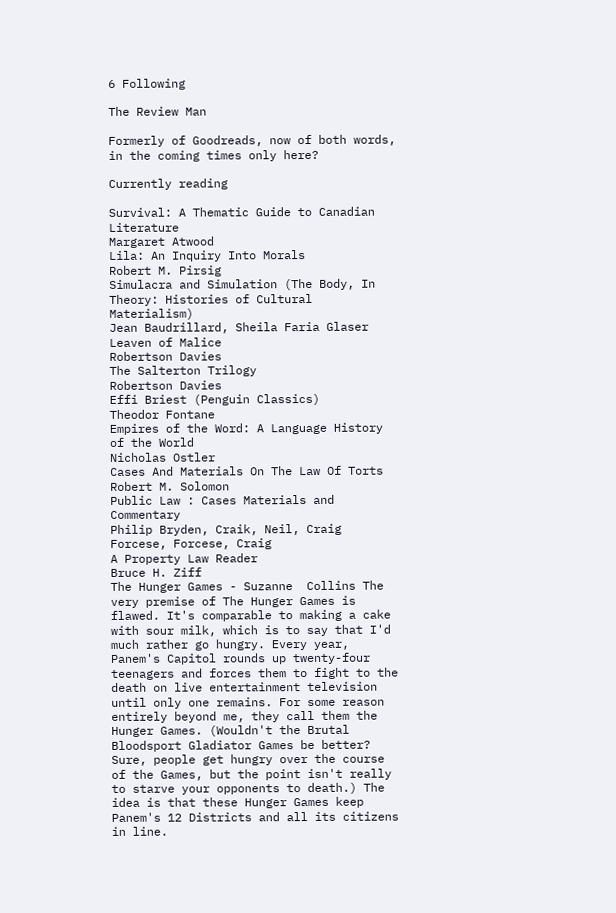6 Following

The Review Man

Formerly of Goodreads, now of both words, in the coming times only here?

Currently reading

Survival: A Thematic Guide to Canadian Literature
Margaret Atwood
Lila: An Inquiry Into Morals
Robert M. Pirsig
Simulacra and Simulation (The Body, In Theory: Histories of Cultural Materialism)
Jean Baudrillard, Sheila Faria Glaser
Leaven of Malice
Robertson Davies
The Salterton Trilogy
Robertson Davies
Effi Briest (Penguin Classics)
Theodor Fontane
Empires of the Word: A Language History of the World
Nicholas Ostler
Cases And Materials On The Law Of Torts
Robert M. Solomon
Public Law : Cases Materials and Commentary
Philip Bryden, Craik, Neil, Craig Forcese, Forcese, Craig
A Property Law Reader
Bruce H. Ziff
The Hunger Games - Suzanne  Collins The very premise of The Hunger Games is flawed. It's comparable to making a cake with sour milk, which is to say that I'd much rather go hungry. Every year, Panem's Capitol rounds up twenty-four teenagers and forces them to fight to the death on live entertainment television until only one remains. For some reason entirely beyond me, they call them the Hunger Games. (Wouldn't the Brutal Bloodsport Gladiator Games be better? Sure, people get hungry over the course of the Games, but the point isn't really to starve your opponents to death.) The idea is that these Hunger Games keep Panem's 12 Districts and all its citizens in line.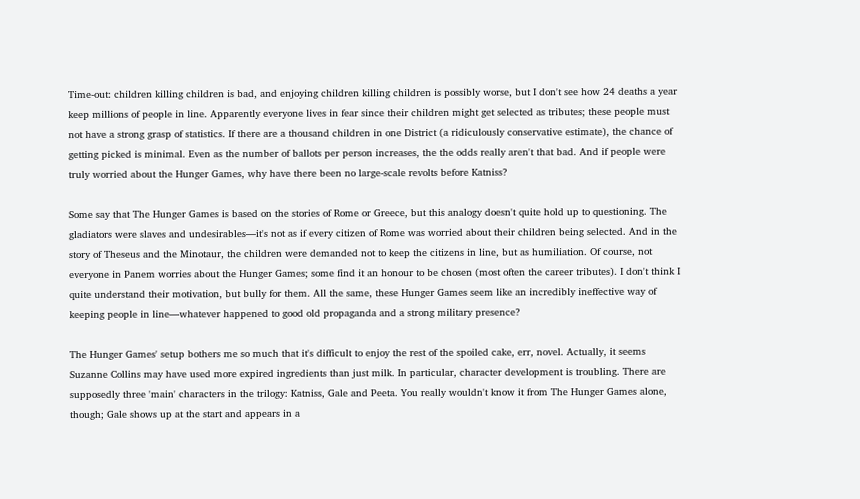Time-out: children killing children is bad, and enjoying children killing children is possibly worse, but I don't see how 24 deaths a year keep millions of people in line. Apparently everyone lives in fear since their children might get selected as tributes; these people must not have a strong grasp of statistics. If there are a thousand children in one District (a ridiculously conservative estimate), the chance of getting picked is minimal. Even as the number of ballots per person increases, the the odds really aren't that bad. And if people were truly worried about the Hunger Games, why have there been no large-scale revolts before Katniss?

Some say that The Hunger Games is based on the stories of Rome or Greece, but this analogy doesn't quite hold up to questioning. The gladiators were slaves and undesirables—it's not as if every citizen of Rome was worried about their children being selected. And in the story of Theseus and the Minotaur, the children were demanded not to keep the citizens in line, but as humiliation. Of course, not everyone in Panem worries about the Hunger Games; some find it an honour to be chosen (most often the career tributes). I don't think I quite understand their motivation, but bully for them. All the same, these Hunger Games seem like an incredibly ineffective way of keeping people in line—whatever happened to good old propaganda and a strong military presence?

The Hunger Games' setup bothers me so much that it's difficult to enjoy the rest of the spoiled cake, err, novel. Actually, it seems Suzanne Collins may have used more expired ingredients than just milk. In particular, character development is troubling. There are supposedly three 'main' characters in the trilogy: Katniss, Gale and Peeta. You really wouldn't know it from The Hunger Games alone, though; Gale shows up at the start and appears in a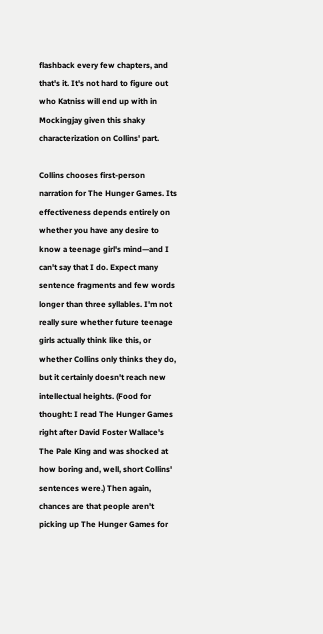flashback every few chapters, and that's it. It's not hard to figure out who Katniss will end up with in Mockingjay given this shaky characterization on Collins' part.

Collins chooses first-person narration for The Hunger Games. Its effectiveness depends entirely on whether you have any desire to know a teenage girl's mind—and I can't say that I do. Expect many sentence fragments and few words longer than three syllables. I'm not really sure whether future teenage girls actually think like this, or whether Collins only thinks they do, but it certainly doesn't reach new intellectual heights. (Food for thought: I read The Hunger Games right after David Foster Wallace's The Pale King and was shocked at how boring and, well, short Collins' sentences were.) Then again, chances are that people aren't picking up The Hunger Games for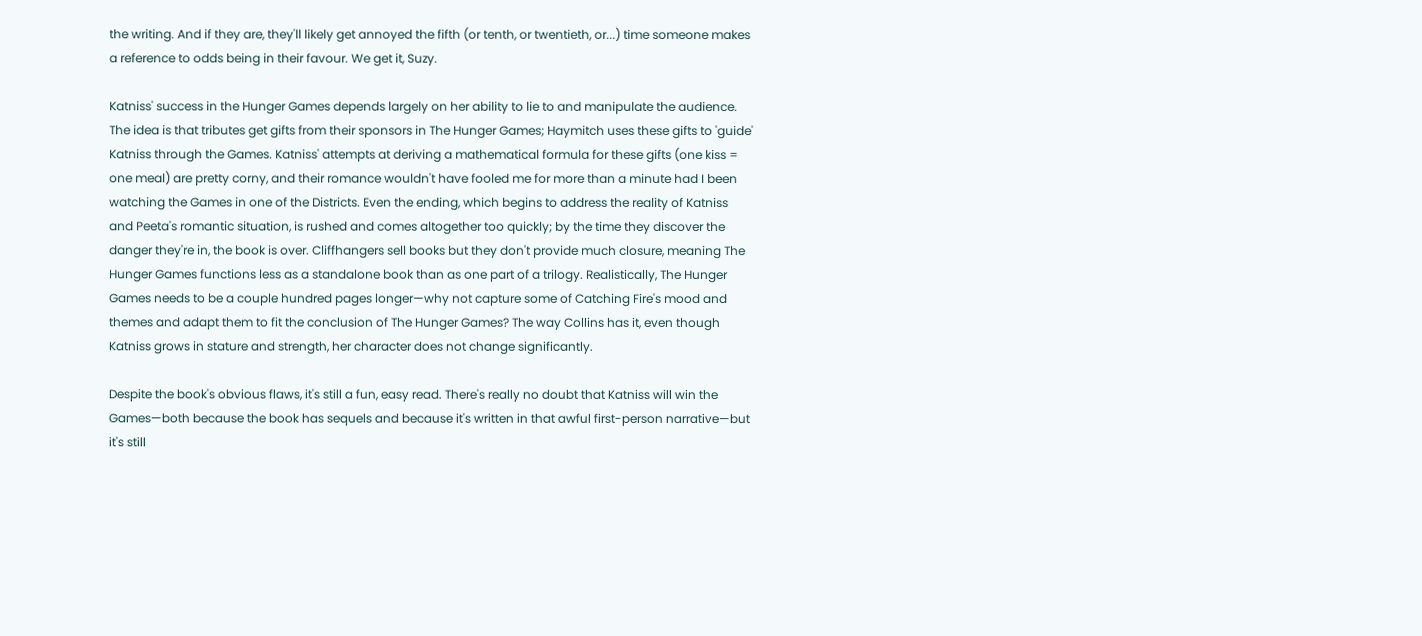the writing. And if they are, they'll likely get annoyed the fifth (or tenth, or twentieth, or...) time someone makes a reference to odds being in their favour. We get it, Suzy.

Katniss' success in the Hunger Games depends largely on her ability to lie to and manipulate the audience. The idea is that tributes get gifts from their sponsors in The Hunger Games; Haymitch uses these gifts to 'guide' Katniss through the Games. Katniss' attempts at deriving a mathematical formula for these gifts (one kiss = one meal) are pretty corny, and their romance wouldn't have fooled me for more than a minute had I been watching the Games in one of the Districts. Even the ending, which begins to address the reality of Katniss and Peeta's romantic situation, is rushed and comes altogether too quickly; by the time they discover the danger they're in, the book is over. Cliffhangers sell books but they don't provide much closure, meaning The Hunger Games functions less as a standalone book than as one part of a trilogy. Realistically, The Hunger Games needs to be a couple hundred pages longer—why not capture some of Catching Fire's mood and themes and adapt them to fit the conclusion of The Hunger Games? The way Collins has it, even though Katniss grows in stature and strength, her character does not change significantly.

Despite the book's obvious flaws, it's still a fun, easy read. There's really no doubt that Katniss will win the Games—both because the book has sequels and because it's written in that awful first-person narrative—but it's still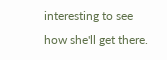interesting to see how she'll get there.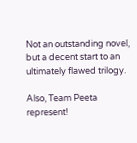Not an outstanding novel, but a decent start to an ultimately flawed trilogy.

Also, Team Peeta represent!